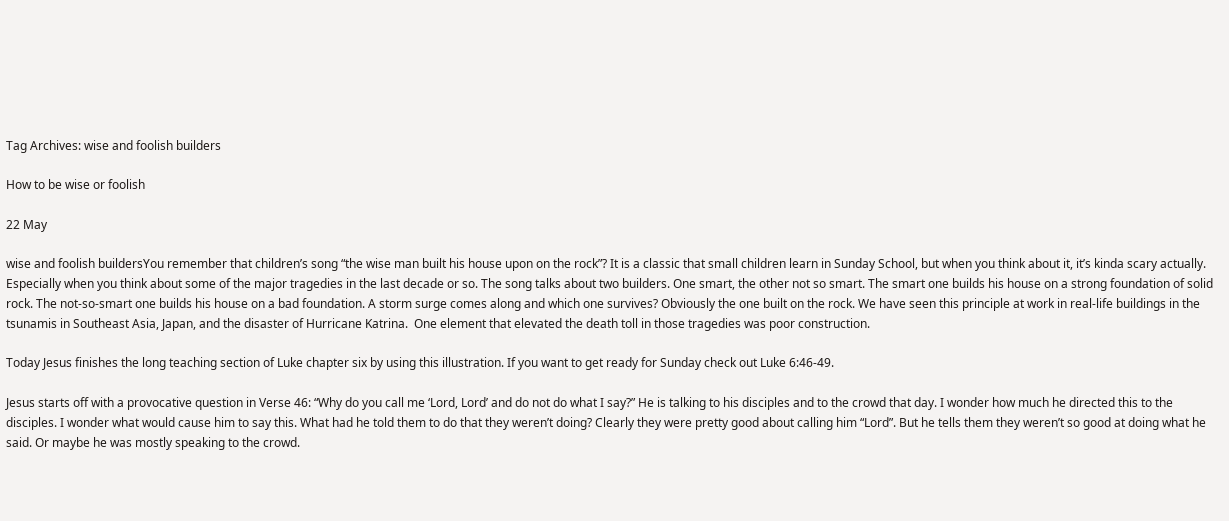Tag Archives: wise and foolish builders

How to be wise or foolish

22 May

wise and foolish buildersYou remember that children’s song “the wise man built his house upon on the rock”? It is a classic that small children learn in Sunday School, but when you think about it, it’s kinda scary actually. Especially when you think about some of the major tragedies in the last decade or so. The song talks about two builders. One smart, the other not so smart. The smart one builds his house on a strong foundation of solid rock. The not-so-smart one builds his house on a bad foundation. A storm surge comes along and which one survives? Obviously the one built on the rock. We have seen this principle at work in real-life buildings in the tsunamis in Southeast Asia, Japan, and the disaster of Hurricane Katrina.  One element that elevated the death toll in those tragedies was poor construction.

Today Jesus finishes the long teaching section of Luke chapter six by using this illustration. If you want to get ready for Sunday check out Luke 6:46-49.

Jesus starts off with a provocative question in Verse 46: “Why do you call me ‘Lord, Lord’ and do not do what I say?” He is talking to his disciples and to the crowd that day. I wonder how much he directed this to the disciples. I wonder what would cause him to say this. What had he told them to do that they weren’t doing? Clearly they were pretty good about calling him “Lord”. But he tells them they weren’t so good at doing what he said. Or maybe he was mostly speaking to the crowd.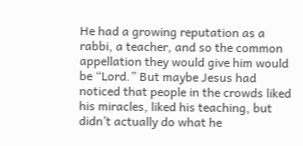He had a growing reputation as a rabbi, a teacher, and so the common appellation they would give him would be “Lord.” But maybe Jesus had noticed that people in the crowds liked his miracles, liked his teaching, but didn’t actually do what he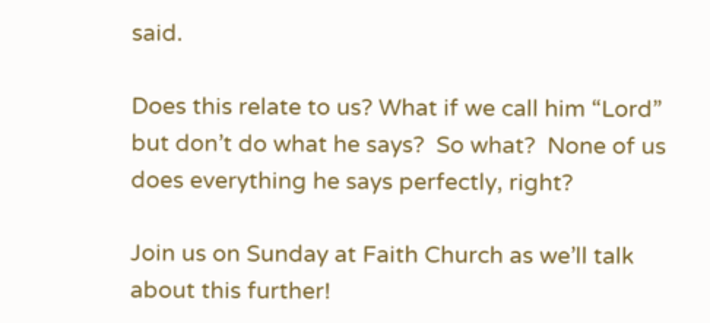said.

Does this relate to us? What if we call him “Lord” but don’t do what he says?  So what?  None of us does everything he says perfectly, right?

Join us on Sunday at Faith Church as we’ll talk about this further!